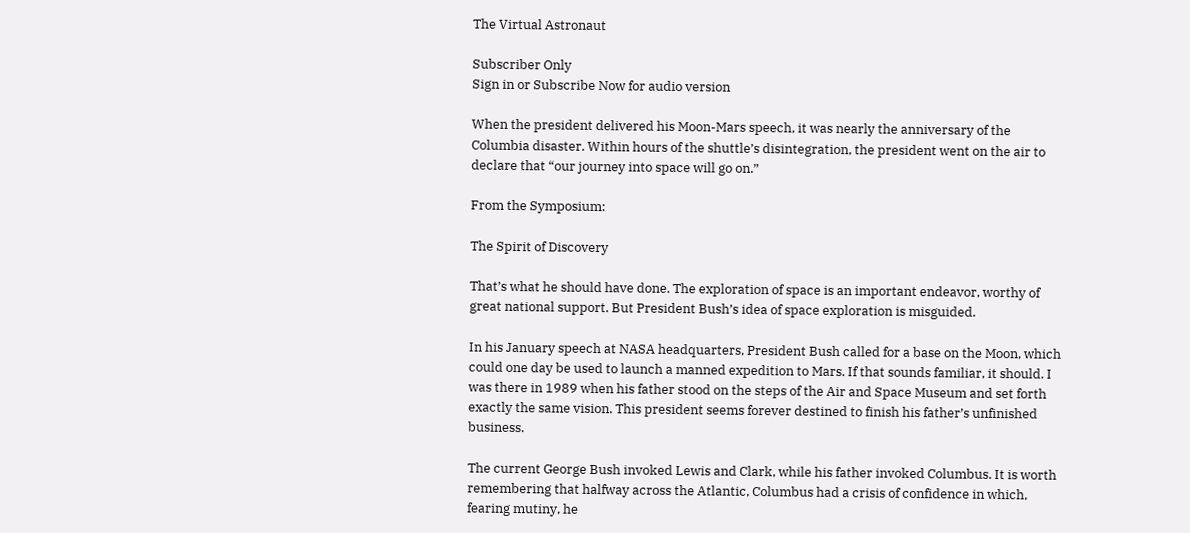The Virtual Astronaut

Subscriber Only
Sign in or Subscribe Now for audio version

When the president delivered his Moon-Mars speech, it was nearly the anniversary of the Columbia disaster. Within hours of the shuttle’s disintegration, the president went on the air to declare that “our journey into space will go on.”

From the Symposium:

The Spirit of Discovery

That’s what he should have done. The exploration of space is an important endeavor, worthy of great national support. But President Bush’s idea of space exploration is misguided.

In his January speech at NASA headquarters, President Bush called for a base on the Moon, which could one day be used to launch a manned expedition to Mars. If that sounds familiar, it should. I was there in 1989 when his father stood on the steps of the Air and Space Museum and set forth exactly the same vision. This president seems forever destined to finish his father’s unfinished business.

The current George Bush invoked Lewis and Clark, while his father invoked Columbus. It is worth remembering that halfway across the Atlantic, Columbus had a crisis of confidence in which, fearing mutiny, he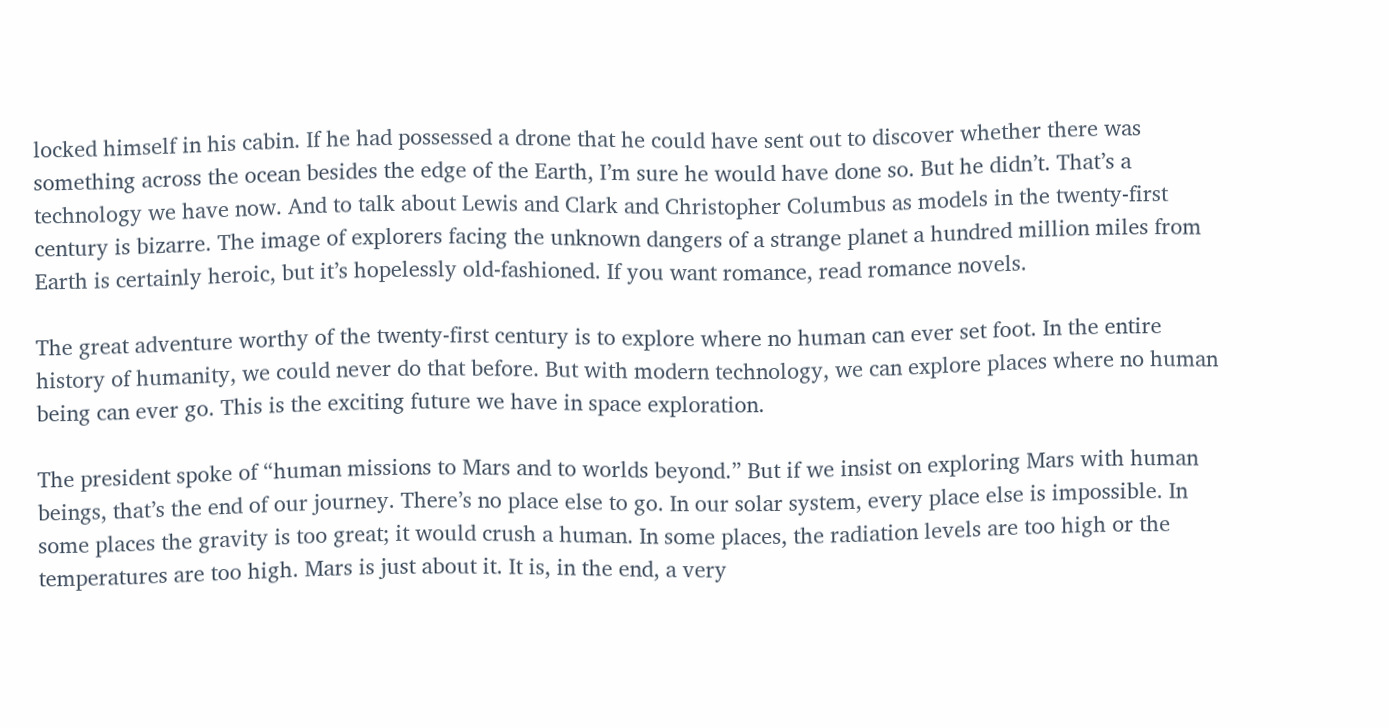locked himself in his cabin. If he had possessed a drone that he could have sent out to discover whether there was something across the ocean besides the edge of the Earth, I’m sure he would have done so. But he didn’t. That’s a technology we have now. And to talk about Lewis and Clark and Christopher Columbus as models in the twenty-first century is bizarre. The image of explorers facing the unknown dangers of a strange planet a hundred million miles from Earth is certainly heroic, but it’s hopelessly old-fashioned. If you want romance, read romance novels.

The great adventure worthy of the twenty-first century is to explore where no human can ever set foot. In the entire history of humanity, we could never do that before. But with modern technology, we can explore places where no human being can ever go. This is the exciting future we have in space exploration.

The president spoke of “human missions to Mars and to worlds beyond.” But if we insist on exploring Mars with human beings, that’s the end of our journey. There’s no place else to go. In our solar system, every place else is impossible. In some places the gravity is too great; it would crush a human. In some places, the radiation levels are too high or the temperatures are too high. Mars is just about it. It is, in the end, a very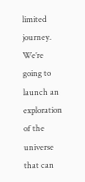limited journey. We’re going to launch an exploration of the universe that can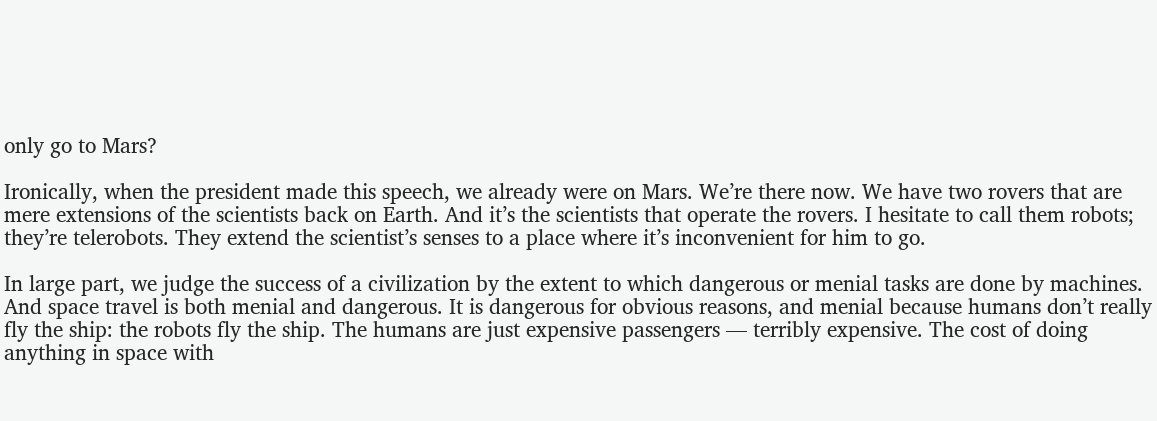only go to Mars?

Ironically, when the president made this speech, we already were on Mars. We’re there now. We have two rovers that are mere extensions of the scientists back on Earth. And it’s the scientists that operate the rovers. I hesitate to call them robots; they’re telerobots. They extend the scientist’s senses to a place where it’s inconvenient for him to go.

In large part, we judge the success of a civilization by the extent to which dangerous or menial tasks are done by machines. And space travel is both menial and dangerous. It is dangerous for obvious reasons, and menial because humans don’t really fly the ship: the robots fly the ship. The humans are just expensive passengers — terribly expensive. The cost of doing anything in space with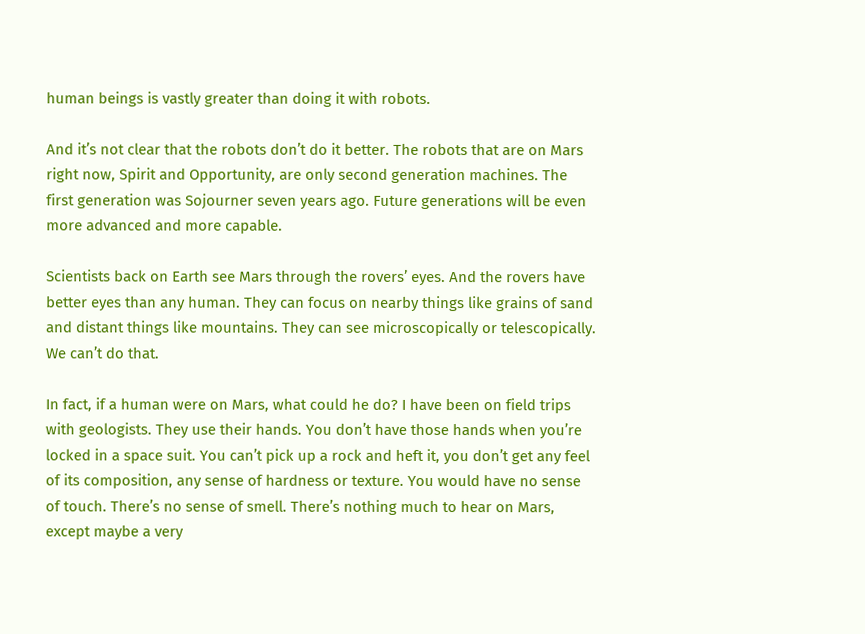human beings is vastly greater than doing it with robots.

And it’s not clear that the robots don’t do it better. The robots that are on Mars right now, Spirit and Opportunity, are only second generation machines. The first generation was Sojourner seven years ago. Future generations will be even more advanced and more capable.

Scientists back on Earth see Mars through the rovers’ eyes. And the rovers have better eyes than any human. They can focus on nearby things like grains of sand and distant things like mountains. They can see microscopically or telescopically. We can’t do that.

In fact, if a human were on Mars, what could he do? I have been on field trips with geologists. They use their hands. You don’t have those hands when you’re locked in a space suit. You can’t pick up a rock and heft it, you don’t get any feel of its composition, any sense of hardness or texture. You would have no sense of touch. There’s no sense of smell. There’s nothing much to hear on Mars, except maybe a very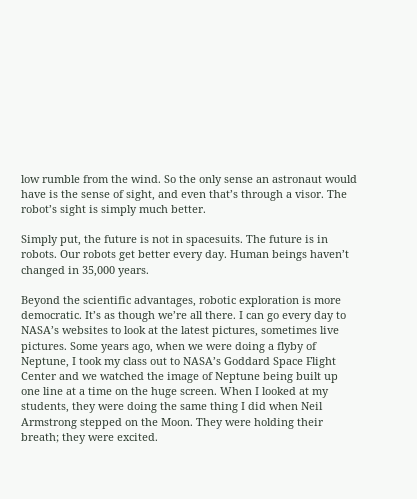low rumble from the wind. So the only sense an astronaut would have is the sense of sight, and even that’s through a visor. The robot’s sight is simply much better.

Simply put, the future is not in spacesuits. The future is in robots. Our robots get better every day. Human beings haven’t changed in 35,000 years.

Beyond the scientific advantages, robotic exploration is more democratic. It’s as though we’re all there. I can go every day to NASA’s websites to look at the latest pictures, sometimes live pictures. Some years ago, when we were doing a flyby of Neptune, I took my class out to NASA’s Goddard Space Flight Center and we watched the image of Neptune being built up one line at a time on the huge screen. When I looked at my students, they were doing the same thing I did when Neil Armstrong stepped on the Moon. They were holding their breath; they were excited.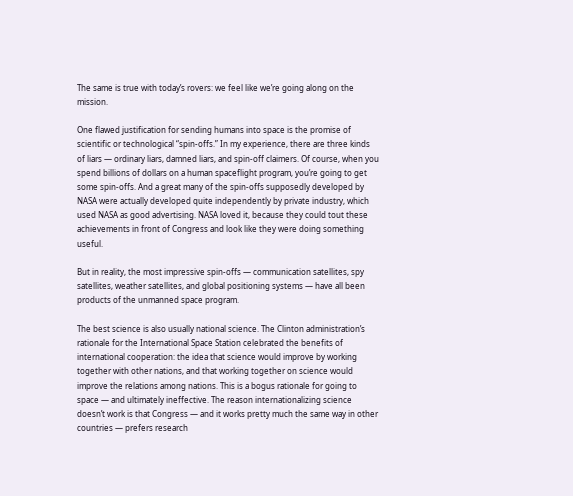The same is true with today’s rovers: we feel like we’re going along on the mission.

One flawed justification for sending humans into space is the promise of scientific or technological “spin-offs.” In my experience, there are three kinds of liars — ordinary liars, damned liars, and spin-off claimers. Of course, when you spend billions of dollars on a human spaceflight program, you’re going to get some spin-offs. And a great many of the spin-offs supposedly developed by NASA were actually developed quite independently by private industry, which used NASA as good advertising. NASA loved it, because they could tout these achievements in front of Congress and look like they were doing something useful.

But in reality, the most impressive spin-offs — communication satellites, spy satellites, weather satellites, and global positioning systems — have all been products of the unmanned space program.

The best science is also usually national science. The Clinton administration’s rationale for the International Space Station celebrated the benefits of international cooperation: the idea that science would improve by working together with other nations, and that working together on science would improve the relations among nations. This is a bogus rationale for going to space — and ultimately ineffective. The reason internationalizing science doesn’t work is that Congress — and it works pretty much the same way in other countries — prefers research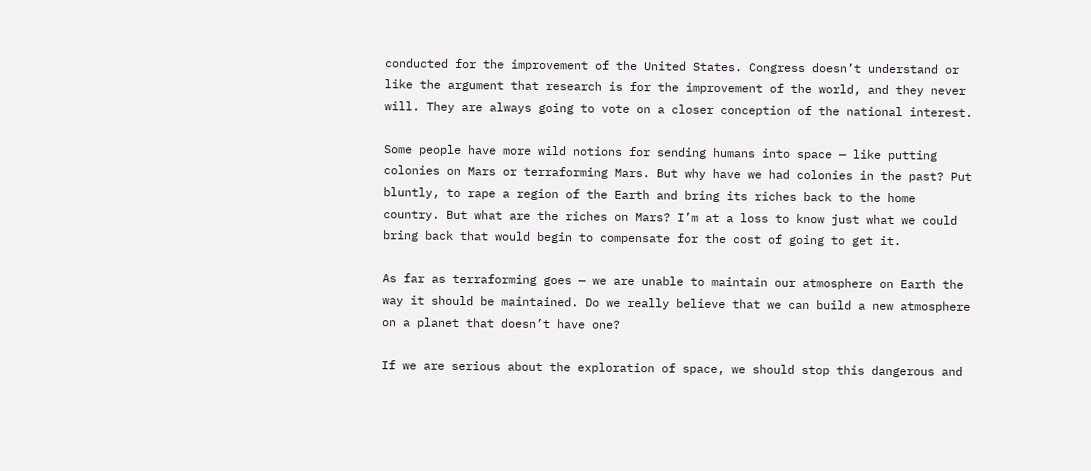conducted for the improvement of the United States. Congress doesn’t understand or like the argument that research is for the improvement of the world, and they never will. They are always going to vote on a closer conception of the national interest.

Some people have more wild notions for sending humans into space — like putting colonies on Mars or terraforming Mars. But why have we had colonies in the past? Put bluntly, to rape a region of the Earth and bring its riches back to the home country. But what are the riches on Mars? I’m at a loss to know just what we could bring back that would begin to compensate for the cost of going to get it.

As far as terraforming goes — we are unable to maintain our atmosphere on Earth the way it should be maintained. Do we really believe that we can build a new atmosphere on a planet that doesn’t have one?

If we are serious about the exploration of space, we should stop this dangerous and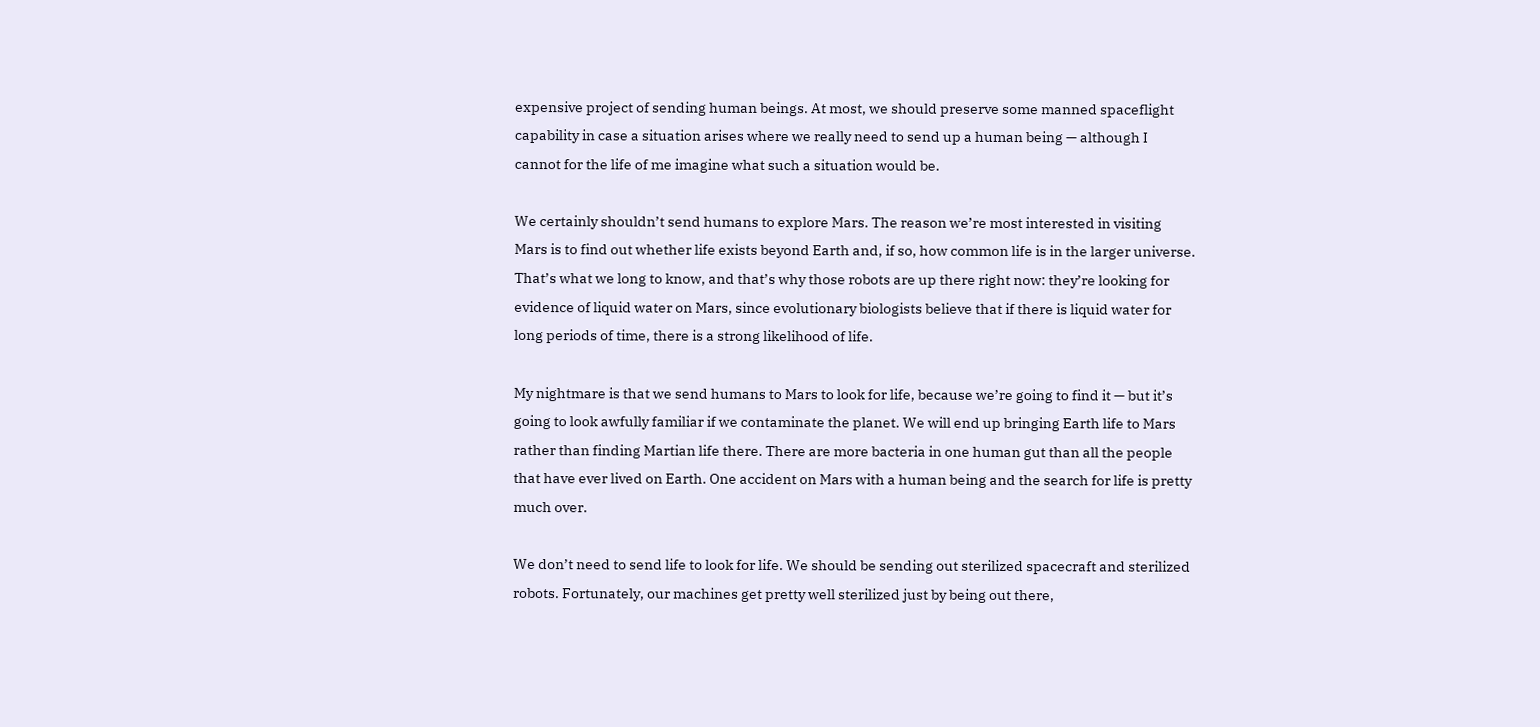expensive project of sending human beings. At most, we should preserve some manned spaceflight capability in case a situation arises where we really need to send up a human being — although I cannot for the life of me imagine what such a situation would be.

We certainly shouldn’t send humans to explore Mars. The reason we’re most interested in visiting Mars is to find out whether life exists beyond Earth and, if so, how common life is in the larger universe. That’s what we long to know, and that’s why those robots are up there right now: they’re looking for evidence of liquid water on Mars, since evolutionary biologists believe that if there is liquid water for long periods of time, there is a strong likelihood of life.

My nightmare is that we send humans to Mars to look for life, because we’re going to find it — but it’s going to look awfully familiar if we contaminate the planet. We will end up bringing Earth life to Mars rather than finding Martian life there. There are more bacteria in one human gut than all the people that have ever lived on Earth. One accident on Mars with a human being and the search for life is pretty much over.

We don’t need to send life to look for life. We should be sending out sterilized spacecraft and sterilized robots. Fortunately, our machines get pretty well sterilized just by being out there,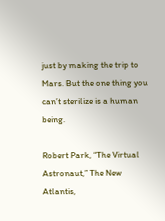just by making the trip to Mars. But the one thing you can’t sterilize is a human being.

Robert Park, “The Virtual Astronaut,” The New Atlantis,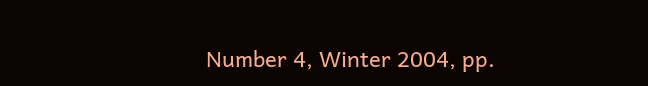Number 4, Winter 2004, pp.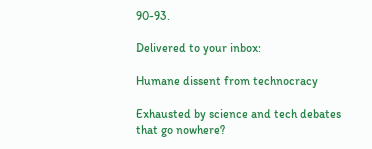90-93.

Delivered to your inbox:

Humane dissent from technocracy

Exhausted by science and tech debates that go nowhere?